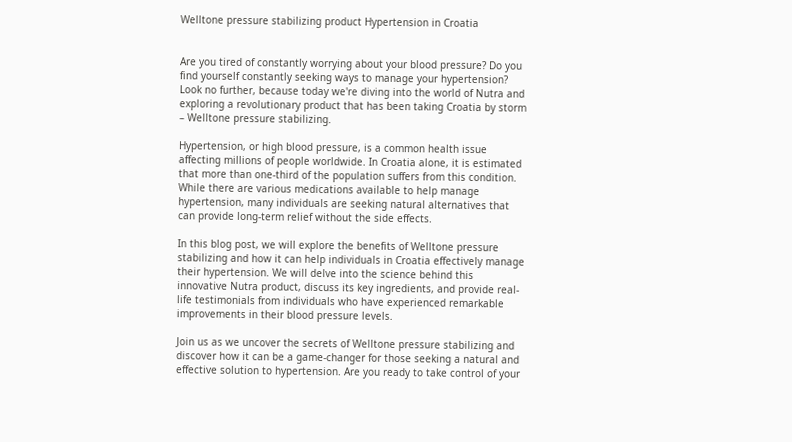Welltone pressure stabilizing product Hypertension in Croatia


Are you tired of constantly worrying about your blood pressure? Do you find yourself constantly seeking ways to manage your hypertension? Look no further, because today we're diving into the world of Nutra and exploring a revolutionary product that has been taking Croatia by storm – Welltone pressure stabilizing.

Hypertension, or high blood pressure, is a common health issue affecting millions of people worldwide. In Croatia alone, it is estimated that more than one-third of the population suffers from this condition. While there are various medications available to help manage hypertension, many individuals are seeking natural alternatives that can provide long-term relief without the side effects.

In this blog post, we will explore the benefits of Welltone pressure stabilizing and how it can help individuals in Croatia effectively manage their hypertension. We will delve into the science behind this innovative Nutra product, discuss its key ingredients, and provide real-life testimonials from individuals who have experienced remarkable improvements in their blood pressure levels.

Join us as we uncover the secrets of Welltone pressure stabilizing and discover how it can be a game-changer for those seeking a natural and effective solution to hypertension. Are you ready to take control of your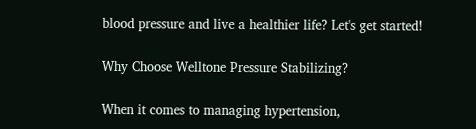blood pressure and live a healthier life? Let's get started!

Why Choose Welltone Pressure Stabilizing?

When it comes to managing hypertension,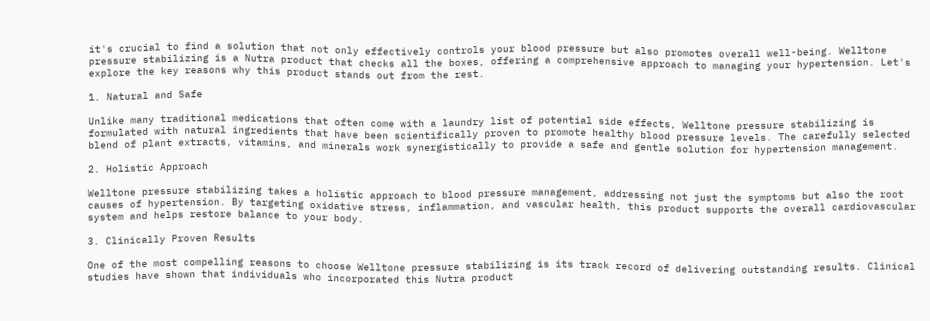it's crucial to find a solution that not only effectively controls your blood pressure but also promotes overall well-being. Welltone pressure stabilizing is a Nutra product that checks all the boxes, offering a comprehensive approach to managing your hypertension. Let's explore the key reasons why this product stands out from the rest.

1. Natural and Safe

Unlike many traditional medications that often come with a laundry list of potential side effects, Welltone pressure stabilizing is formulated with natural ingredients that have been scientifically proven to promote healthy blood pressure levels. The carefully selected blend of plant extracts, vitamins, and minerals work synergistically to provide a safe and gentle solution for hypertension management.

2. Holistic Approach

Welltone pressure stabilizing takes a holistic approach to blood pressure management, addressing not just the symptoms but also the root causes of hypertension. By targeting oxidative stress, inflammation, and vascular health, this product supports the overall cardiovascular system and helps restore balance to your body.

3. Clinically Proven Results

One of the most compelling reasons to choose Welltone pressure stabilizing is its track record of delivering outstanding results. Clinical studies have shown that individuals who incorporated this Nutra product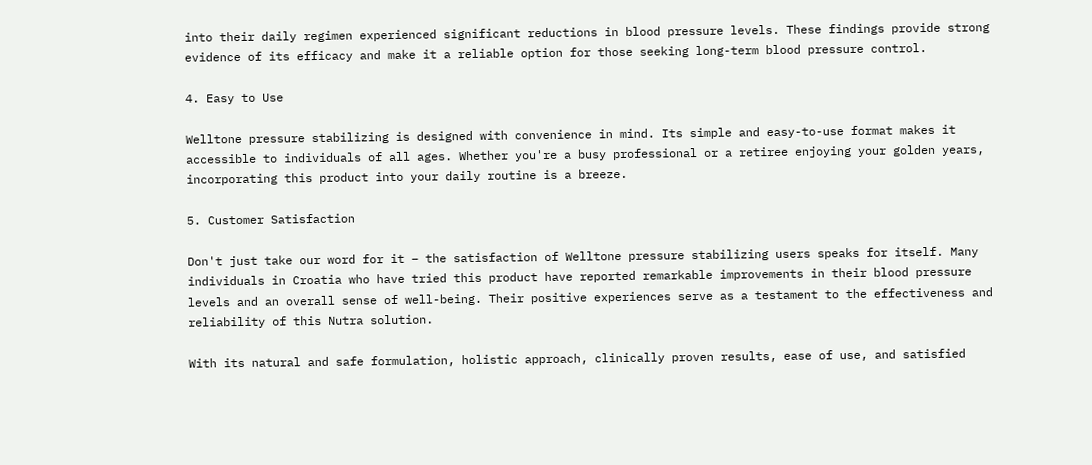into their daily regimen experienced significant reductions in blood pressure levels. These findings provide strong evidence of its efficacy and make it a reliable option for those seeking long-term blood pressure control.

4. Easy to Use

Welltone pressure stabilizing is designed with convenience in mind. Its simple and easy-to-use format makes it accessible to individuals of all ages. Whether you're a busy professional or a retiree enjoying your golden years, incorporating this product into your daily routine is a breeze.

5. Customer Satisfaction

Don't just take our word for it – the satisfaction of Welltone pressure stabilizing users speaks for itself. Many individuals in Croatia who have tried this product have reported remarkable improvements in their blood pressure levels and an overall sense of well-being. Their positive experiences serve as a testament to the effectiveness and reliability of this Nutra solution.

With its natural and safe formulation, holistic approach, clinically proven results, ease of use, and satisfied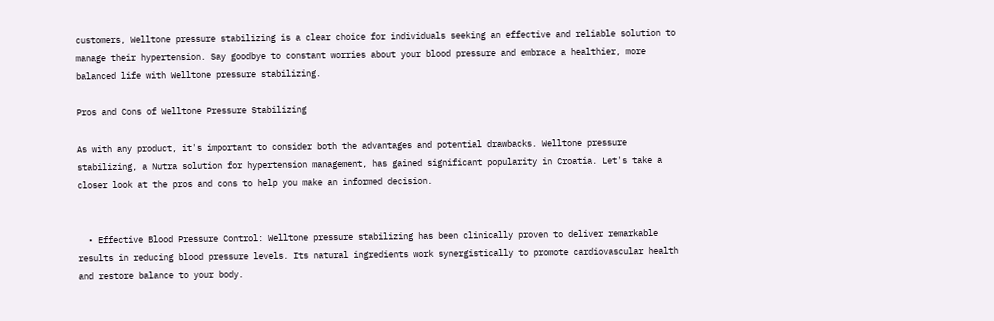customers, Welltone pressure stabilizing is a clear choice for individuals seeking an effective and reliable solution to manage their hypertension. Say goodbye to constant worries about your blood pressure and embrace a healthier, more balanced life with Welltone pressure stabilizing.

Pros and Cons of Welltone Pressure Stabilizing

As with any product, it's important to consider both the advantages and potential drawbacks. Welltone pressure stabilizing, a Nutra solution for hypertension management, has gained significant popularity in Croatia. Let's take a closer look at the pros and cons to help you make an informed decision.


  • Effective Blood Pressure Control: Welltone pressure stabilizing has been clinically proven to deliver remarkable results in reducing blood pressure levels. Its natural ingredients work synergistically to promote cardiovascular health and restore balance to your body.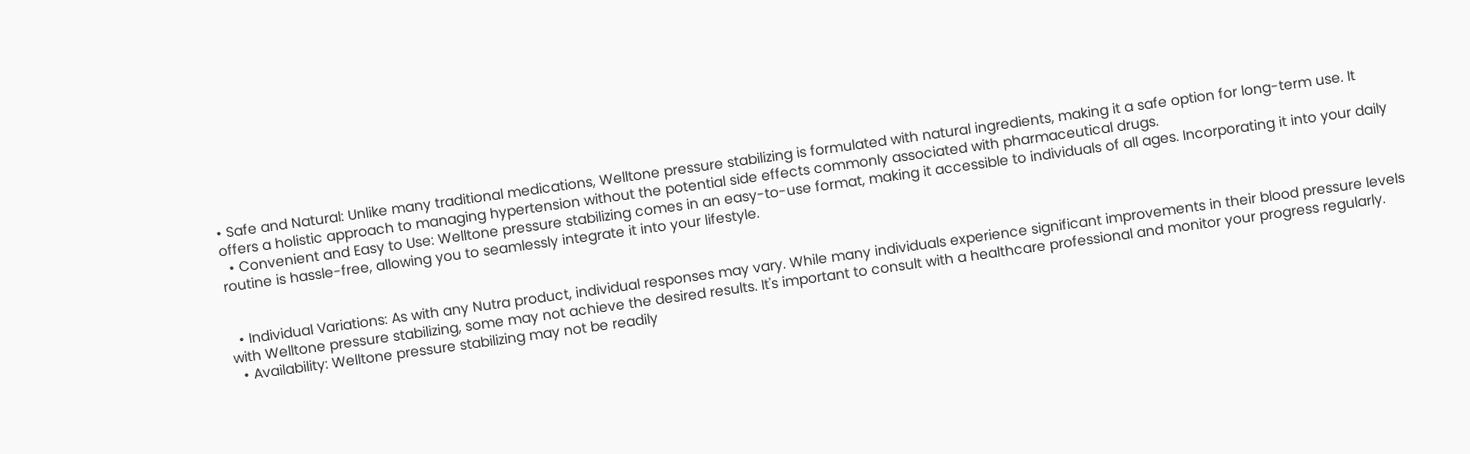• Safe and Natural: Unlike many traditional medications, Welltone pressure stabilizing is formulated with natural ingredients, making it a safe option for long-term use. It offers a holistic approach to managing hypertension without the potential side effects commonly associated with pharmaceutical drugs.
  • Convenient and Easy to Use: Welltone pressure stabilizing comes in an easy-to-use format, making it accessible to individuals of all ages. Incorporating it into your daily routine is hassle-free, allowing you to seamlessly integrate it into your lifestyle.


  • Individual Variations: As with any Nutra product, individual responses may vary. While many individuals experience significant improvements in their blood pressure levels with Welltone pressure stabilizing, some may not achieve the desired results. It's important to consult with a healthcare professional and monitor your progress regularly.
  • Availability: Welltone pressure stabilizing may not be readily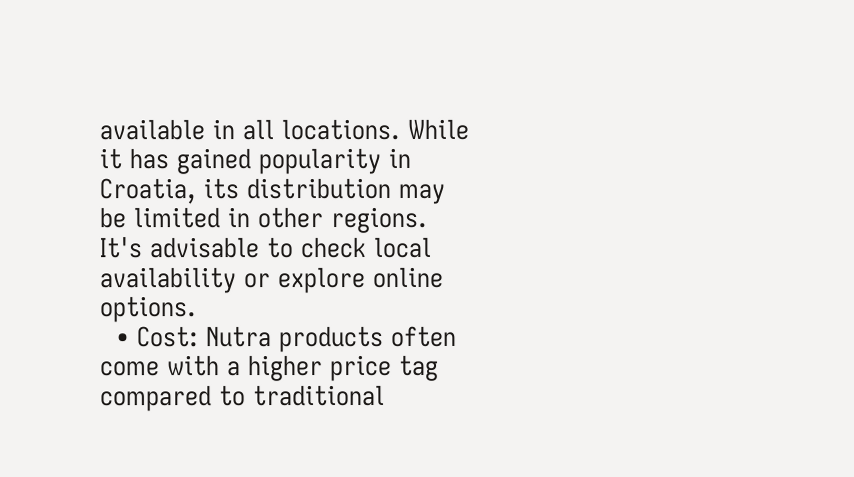available in all locations. While it has gained popularity in Croatia, its distribution may be limited in other regions. It's advisable to check local availability or explore online options.
  • Cost: Nutra products often come with a higher price tag compared to traditional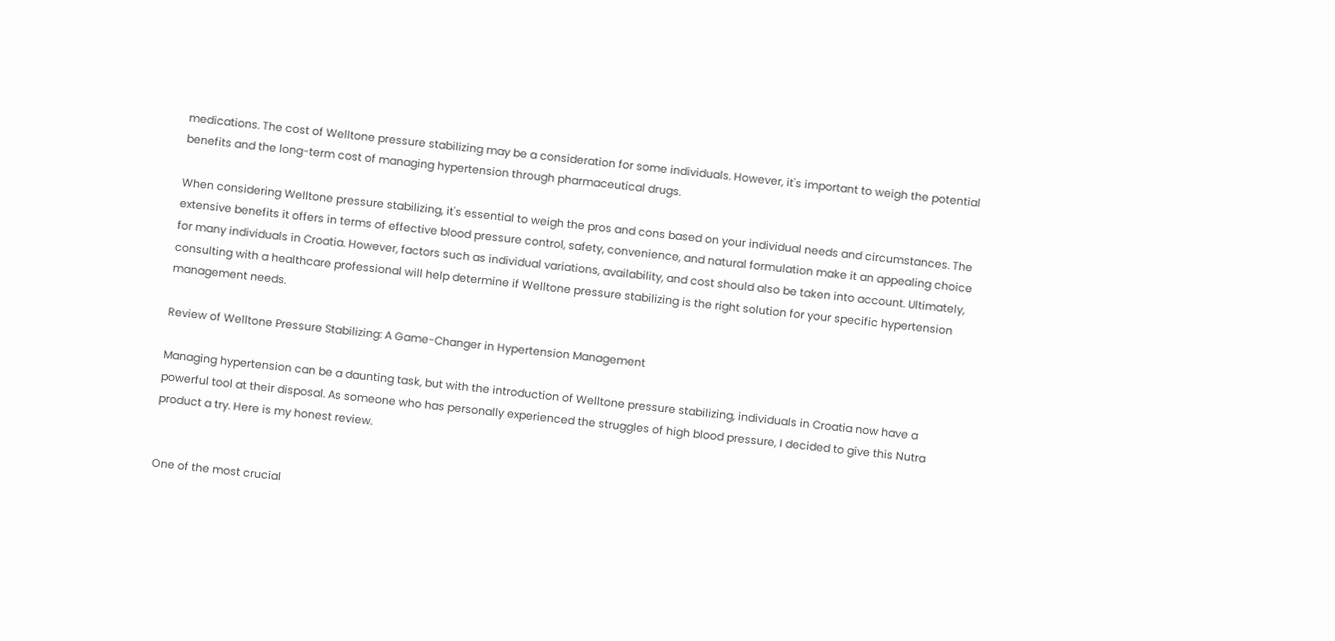medications. The cost of Welltone pressure stabilizing may be a consideration for some individuals. However, it's important to weigh the potential benefits and the long-term cost of managing hypertension through pharmaceutical drugs.

When considering Welltone pressure stabilizing, it's essential to weigh the pros and cons based on your individual needs and circumstances. The extensive benefits it offers in terms of effective blood pressure control, safety, convenience, and natural formulation make it an appealing choice for many individuals in Croatia. However, factors such as individual variations, availability, and cost should also be taken into account. Ultimately, consulting with a healthcare professional will help determine if Welltone pressure stabilizing is the right solution for your specific hypertension management needs.

Review of Welltone Pressure Stabilizing: A Game-Changer in Hypertension Management

Managing hypertension can be a daunting task, but with the introduction of Welltone pressure stabilizing, individuals in Croatia now have a powerful tool at their disposal. As someone who has personally experienced the struggles of high blood pressure, I decided to give this Nutra product a try. Here is my honest review.


One of the most crucial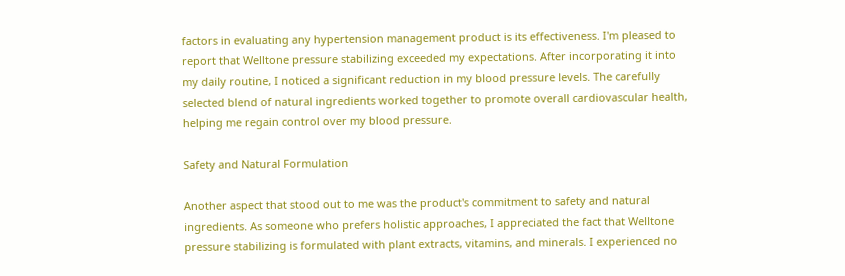factors in evaluating any hypertension management product is its effectiveness. I'm pleased to report that Welltone pressure stabilizing exceeded my expectations. After incorporating it into my daily routine, I noticed a significant reduction in my blood pressure levels. The carefully selected blend of natural ingredients worked together to promote overall cardiovascular health, helping me regain control over my blood pressure.

Safety and Natural Formulation

Another aspect that stood out to me was the product's commitment to safety and natural ingredients. As someone who prefers holistic approaches, I appreciated the fact that Welltone pressure stabilizing is formulated with plant extracts, vitamins, and minerals. I experienced no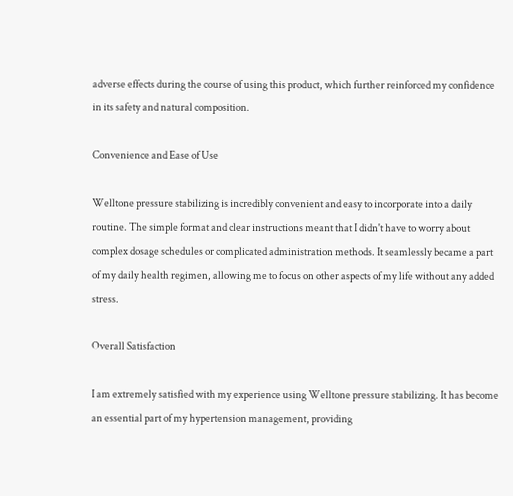adverse effects during the course of using this product, which further reinforced my confidence in its safety and natural composition.

Convenience and Ease of Use

Welltone pressure stabilizing is incredibly convenient and easy to incorporate into a daily routine. The simple format and clear instructions meant that I didn't have to worry about complex dosage schedules or complicated administration methods. It seamlessly became a part of my daily health regimen, allowing me to focus on other aspects of my life without any added stress.

Overall Satisfaction

I am extremely satisfied with my experience using Welltone pressure stabilizing. It has become an essential part of my hypertension management, providing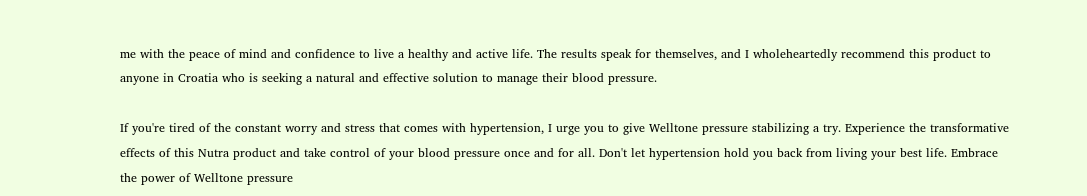me with the peace of mind and confidence to live a healthy and active life. The results speak for themselves, and I wholeheartedly recommend this product to anyone in Croatia who is seeking a natural and effective solution to manage their blood pressure.

If you're tired of the constant worry and stress that comes with hypertension, I urge you to give Welltone pressure stabilizing a try. Experience the transformative effects of this Nutra product and take control of your blood pressure once and for all. Don't let hypertension hold you back from living your best life. Embrace the power of Welltone pressure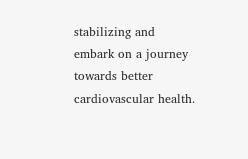stabilizing and embark on a journey towards better cardiovascular health.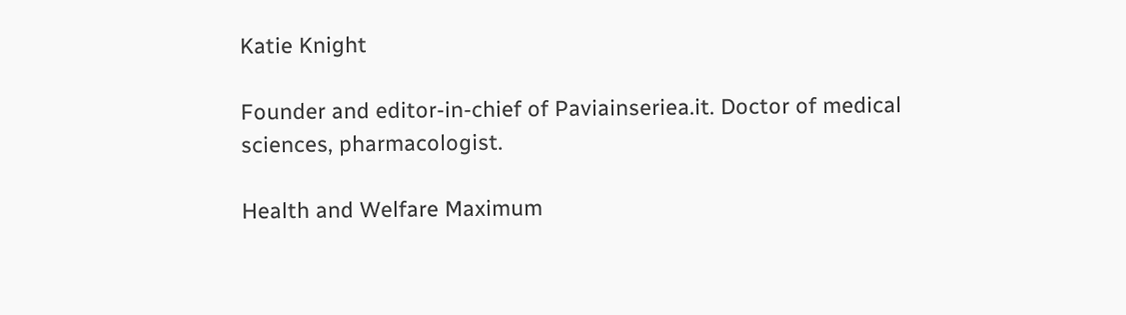Katie Knight

Founder and editor-in-chief of Paviainseriea.it. Doctor of medical sciences, pharmacologist.

Health and Welfare Maximum